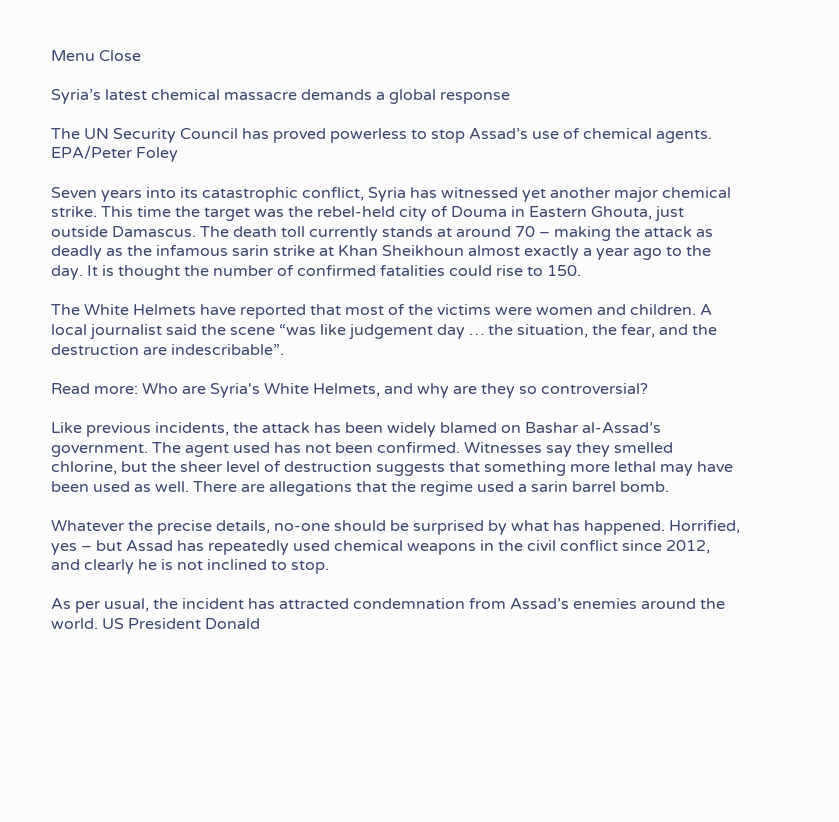Menu Close

Syria’s latest chemical massacre demands a global response

The UN Security Council has proved powerless to stop Assad’s use of chemical agents. EPA/Peter Foley

Seven years into its catastrophic conflict, Syria has witnessed yet another major chemical strike. This time the target was the rebel-held city of Douma in Eastern Ghouta, just outside Damascus. The death toll currently stands at around 70 – making the attack as deadly as the infamous sarin strike at Khan Sheikhoun almost exactly a year ago to the day. It is thought the number of confirmed fatalities could rise to 150.

The White Helmets have reported that most of the victims were women and children. A local journalist said the scene “was like judgement day … the situation, the fear, and the destruction are indescribable”.

Read more: Who are Syria's White Helmets, and why are they so controversial?

Like previous incidents, the attack has been widely blamed on Bashar al-Assad’s government. The agent used has not been confirmed. Witnesses say they smelled chlorine, but the sheer level of destruction suggests that something more lethal may have been used as well. There are allegations that the regime used a sarin barrel bomb.

Whatever the precise details, no-one should be surprised by what has happened. Horrified, yes – but Assad has repeatedly used chemical weapons in the civil conflict since 2012, and clearly he is not inclined to stop.

As per usual, the incident has attracted condemnation from Assad’s enemies around the world. US President Donald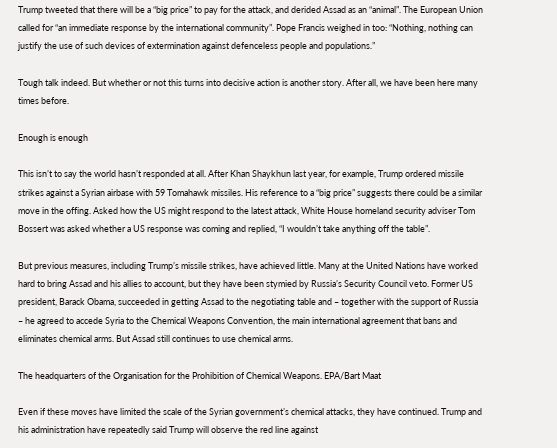Trump tweeted that there will be a “big price” to pay for the attack, and derided Assad as an “animal”. The European Union called for “an immediate response by the international community”. Pope Francis weighed in too: “Nothing, nothing can justify the use of such devices of extermination against defenceless people and populations.”

Tough talk indeed. But whether or not this turns into decisive action is another story. After all, we have been here many times before.

Enough is enough

This isn’t to say the world hasn’t responded at all. After Khan Shaykhun last year, for example, Trump ordered missile strikes against a Syrian airbase with 59 Tomahawk missiles. His reference to a “big price” suggests there could be a similar move in the offing. Asked how the US might respond to the latest attack, White House homeland security adviser Tom Bossert was asked whether a US response was coming and replied, “I wouldn’t take anything off the table”.

But previous measures, including Trump’s missile strikes, have achieved little. Many at the United Nations have worked hard to bring Assad and his allies to account, but they have been stymied by Russia’s Security Council veto. Former US president, Barack Obama, succeeded in getting Assad to the negotiating table and – together with the support of Russia – he agreed to accede Syria to the Chemical Weapons Convention, the main international agreement that bans and eliminates chemical arms. But Assad still continues to use chemical arms.

The headquarters of the Organisation for the Prohibition of Chemical Weapons. EPA/Bart Maat

Even if these moves have limited the scale of the Syrian government’s chemical attacks, they have continued. Trump and his administration have repeatedly said Trump will observe the red line against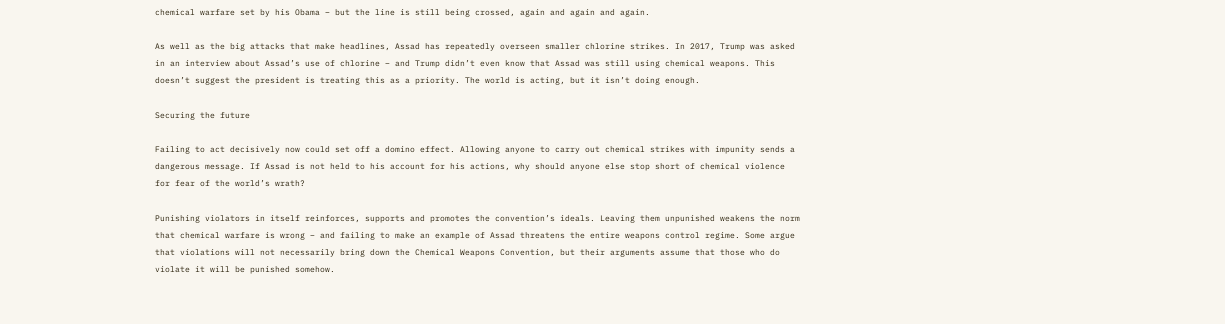chemical warfare set by his Obama – but the line is still being crossed, again and again and again.

As well as the big attacks that make headlines, Assad has repeatedly overseen smaller chlorine strikes. In 2017, Trump was asked in an interview about Assad’s use of chlorine – and Trump didn’t even know that Assad was still using chemical weapons. This doesn’t suggest the president is treating this as a priority. The world is acting, but it isn’t doing enough.

Securing the future

Failing to act decisively now could set off a domino effect. Allowing anyone to carry out chemical strikes with impunity sends a dangerous message. If Assad is not held to his account for his actions, why should anyone else stop short of chemical violence for fear of the world’s wrath?

Punishing violators in itself reinforces, supports and promotes the convention’s ideals. Leaving them unpunished weakens the norm that chemical warfare is wrong – and failing to make an example of Assad threatens the entire weapons control regime. Some argue that violations will not necessarily bring down the Chemical Weapons Convention, but their arguments assume that those who do violate it will be punished somehow.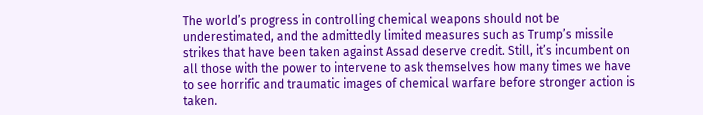The world’s progress in controlling chemical weapons should not be underestimated, and the admittedly limited measures such as Trump’s missile strikes that have been taken against Assad deserve credit. Still, it’s incumbent on all those with the power to intervene to ask themselves how many times we have to see horrific and traumatic images of chemical warfare before stronger action is taken.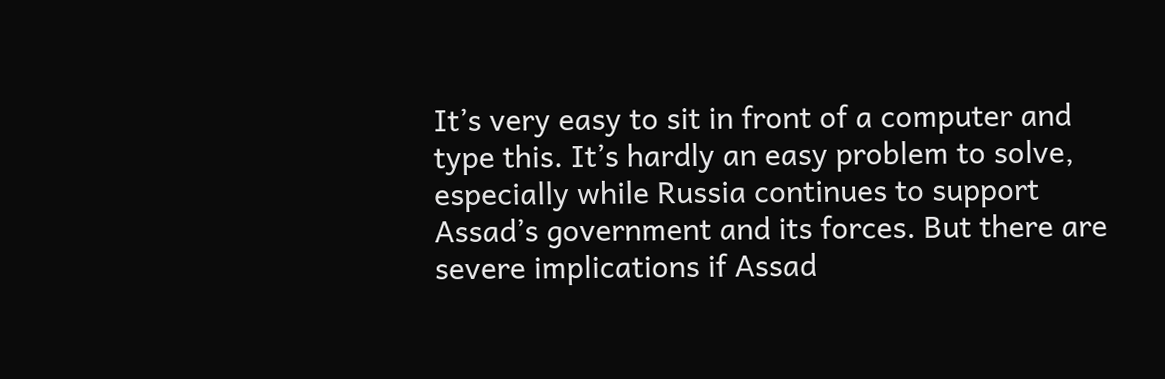It’s very easy to sit in front of a computer and type this. It’s hardly an easy problem to solve, especially while Russia continues to support Assad’s government and its forces. But there are severe implications if Assad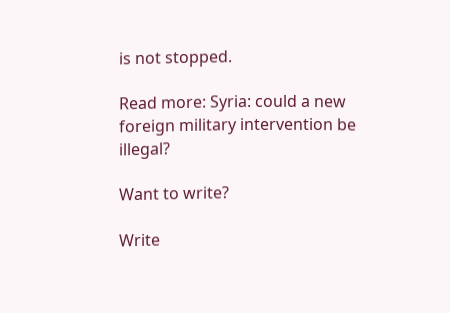is not stopped.

Read more: Syria: could a new foreign military intervention be illegal?

Want to write?

Write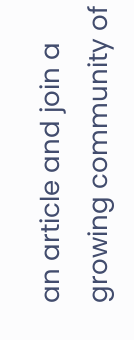an article and join a growing community of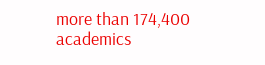more than 174,400 academics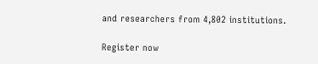and researchers from 4,802 institutions.

Register now